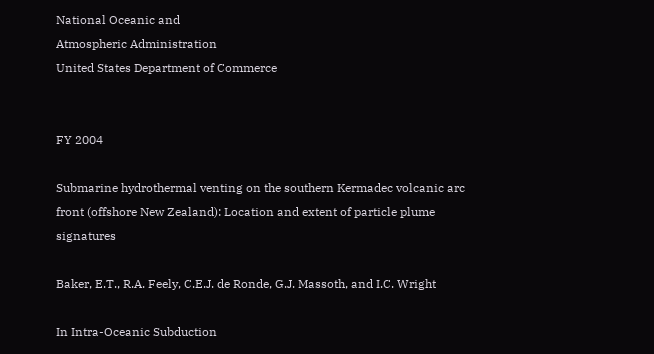National Oceanic and
Atmospheric Administration
United States Department of Commerce


FY 2004

Submarine hydrothermal venting on the southern Kermadec volcanic arc front (offshore New Zealand): Location and extent of particle plume signatures

Baker, E.T., R.A. Feely, C.E.J. de Ronde, G.J. Massoth, and I.C. Wright

In Intra-Oceanic Subduction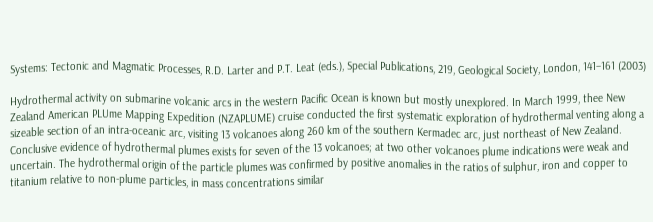Systems: Tectonic and Magmatic Processes, R.D. Larter and P.T. Leat (eds.), Special Publications, 219, Geological Society, London, 141–161 (2003)

Hydrothermal activity on submarine volcanic arcs in the western Pacific Ocean is known but mostly unexplored. In March 1999, thee New Zealand American PLUme Mapping Expedition (NZAPLUME) cruise conducted the first systematic exploration of hydrothermal venting along a sizeable section of an intra-oceanic arc, visiting 13 volcanoes along 260 km of the southern Kermadec arc, just northeast of New Zealand. Conclusive evidence of hydrothermal plumes exists for seven of the 13 volcanoes; at two other volcanoes plume indications were weak and uncertain. The hydrothermal origin of the particle plumes was confirmed by positive anomalies in the ratios of sulphur, iron and copper to titanium relative to non-plume particles, in mass concentrations similar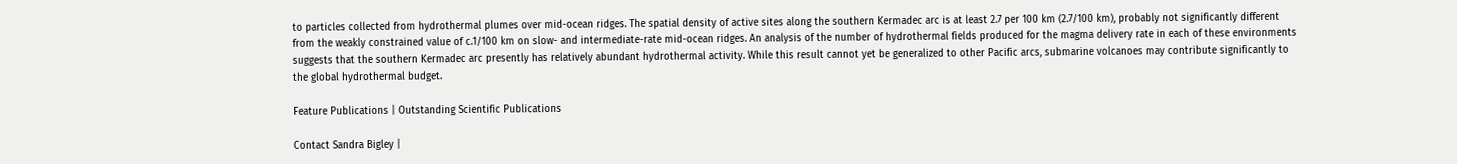to particles collected from hydrothermal plumes over mid-ocean ridges. The spatial density of active sites along the southern Kermadec arc is at least 2.7 per 100 km (2.7/100 km), probably not significantly different from the weakly constrained value of c.1/100 km on slow- and intermediate-rate mid-ocean ridges. An analysis of the number of hydrothermal fields produced for the magma delivery rate in each of these environments suggests that the southern Kermadec arc presently has relatively abundant hydrothermal activity. While this result cannot yet be generalized to other Pacific arcs, submarine volcanoes may contribute significantly to the global hydrothermal budget.

Feature Publications | Outstanding Scientific Publications

Contact Sandra Bigley |